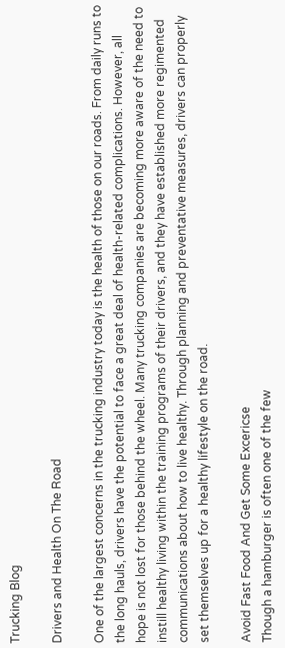Trucking Blog

Drivers and Health On The Road

One of the largest concerns in the trucking industry today is the health of those on our roads. From daily runs to the long hauls, drivers have the potential to face a great deal of health-related complications. However, all hope is not lost for those behind the wheel. Many trucking companies are becoming more aware of the need to instill healthy living within the training programs of their drivers, and they have established more regimented communications about how to live healthy. Through planning and preventative measures, drivers can properly set themselves up for a healthy lifestyle on the road.

Avoid Fast Food And Get Some Excericse
Though a hamburger is often one of the few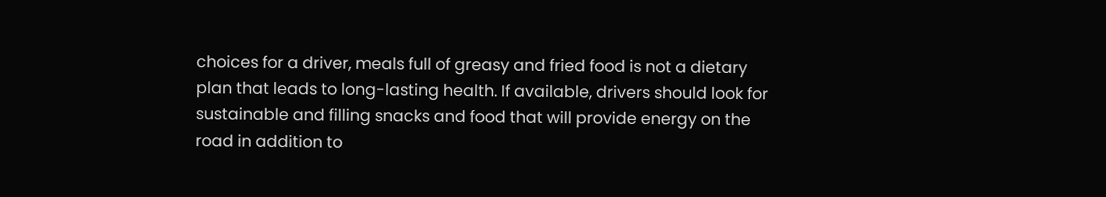choices for a driver, meals full of greasy and fried food is not a dietary plan that leads to long-lasting health. If available, drivers should look for sustainable and filling snacks and food that will provide energy on the road in addition to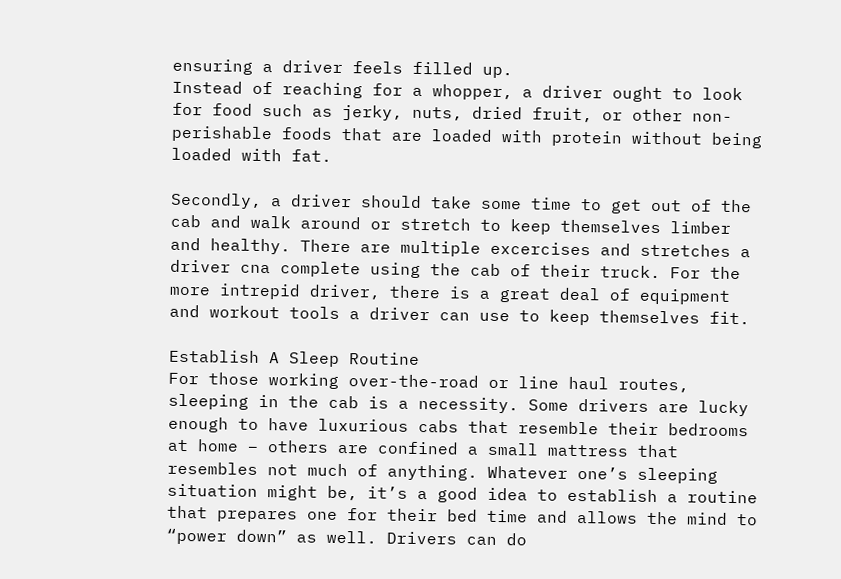ensuring a driver feels filled up.
Instead of reaching for a whopper, a driver ought to look for food such as jerky, nuts, dried fruit, or other non-perishable foods that are loaded with protein without being loaded with fat.

Secondly, a driver should take some time to get out of the cab and walk around or stretch to keep themselves limber and healthy. There are multiple excercises and stretches a driver cna complete using the cab of their truck. For the more intrepid driver, there is a great deal of equipment and workout tools a driver can use to keep themselves fit.

Establish A Sleep Routine
For those working over-the-road or line haul routes, sleeping in the cab is a necessity. Some drivers are lucky enough to have luxurious cabs that resemble their bedrooms at home – others are confined a small mattress that resembles not much of anything. Whatever one’s sleeping situation might be, it’s a good idea to establish a routine that prepares one for their bed time and allows the mind to “power down” as well. Drivers can do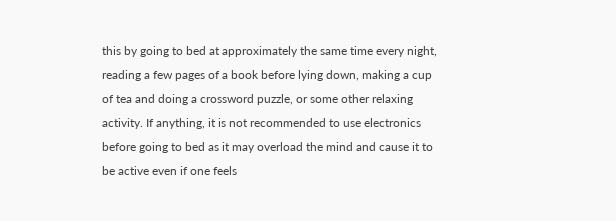this by going to bed at approximately the same time every night, reading a few pages of a book before lying down, making a cup of tea and doing a crossword puzzle, or some other relaxing activity. If anything, it is not recommended to use electronics before going to bed as it may overload the mind and cause it to be active even if one feels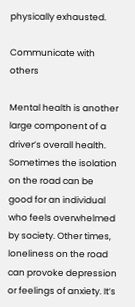physically exhausted.

Communicate with others

Mental health is another large component of a driver’s overall health. Sometimes the isolation on the road can be good for an individual who feels overwhelmed by society. Other times, loneliness on the road can provoke depression or feelings of anxiety. It’s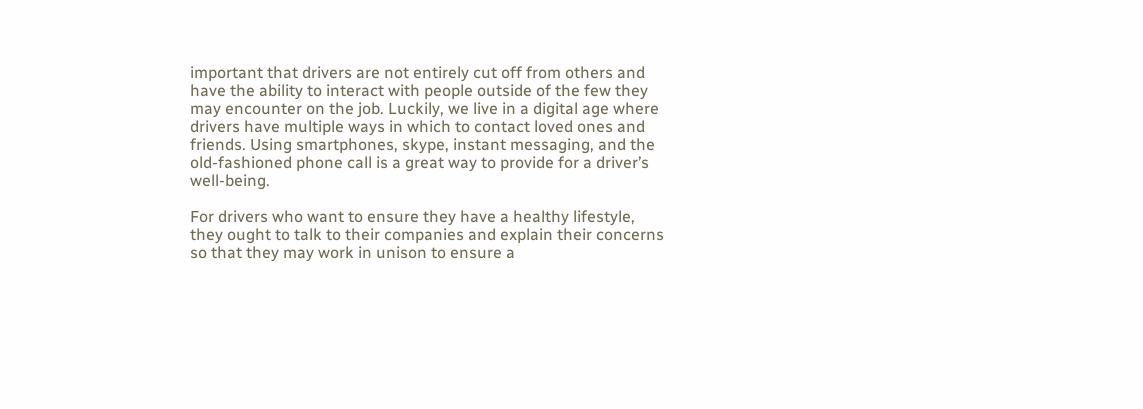important that drivers are not entirely cut off from others and have the ability to interact with people outside of the few they may encounter on the job. Luckily, we live in a digital age where drivers have multiple ways in which to contact loved ones and friends. Using smartphones, skype, instant messaging, and the old-fashioned phone call is a great way to provide for a driver’s well-being.

For drivers who want to ensure they have a healthy lifestyle, they ought to talk to their companies and explain their concerns so that they may work in unison to ensure a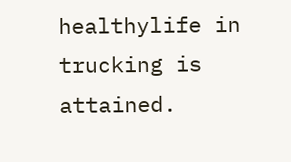healthylife in trucking is attained.